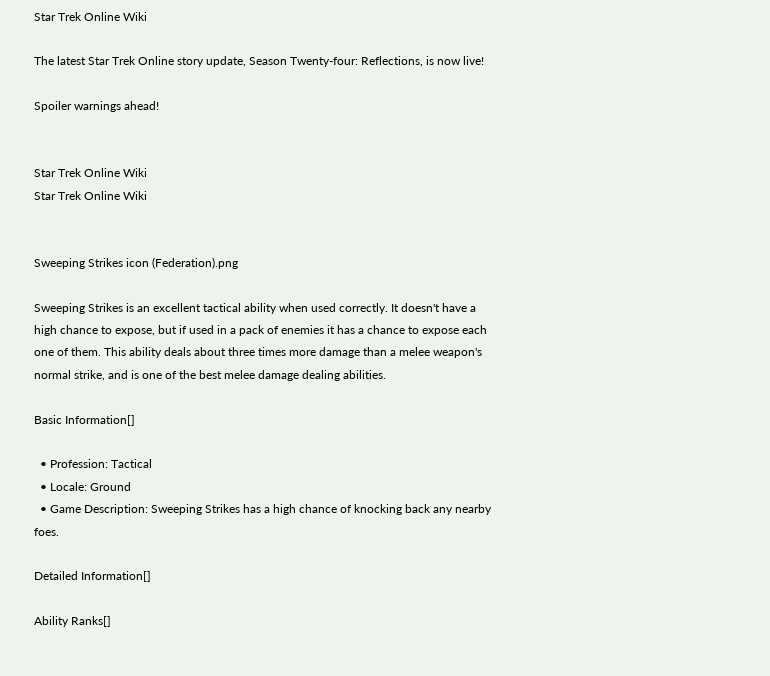Star Trek Online Wiki

The latest Star Trek Online story update, Season Twenty-four: Reflections, is now live!

Spoiler warnings ahead!


Star Trek Online Wiki
Star Trek Online Wiki


Sweeping Strikes icon (Federation).png

Sweeping Strikes is an excellent tactical ability when used correctly. It doesn't have a high chance to expose, but if used in a pack of enemies it has a chance to expose each one of them. This ability deals about three times more damage than a melee weapon's normal strike, and is one of the best melee damage dealing abilities.

Basic Information[]

  • Profession: Tactical
  • Locale: Ground
  • Game Description: Sweeping Strikes has a high chance of knocking back any nearby foes.

Detailed Information[]

Ability Ranks[]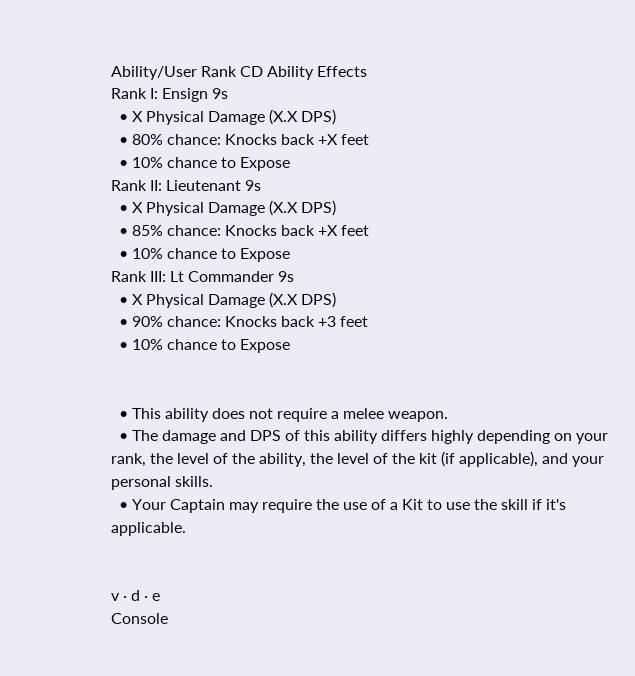Ability/User Rank CD Ability Effects
Rank I: Ensign 9s
  • X Physical Damage (X.X DPS)
  • 80% chance: Knocks back +X feet
  • 10% chance to Expose
Rank II: Lieutenant 9s
  • X Physical Damage (X.X DPS)
  • 85% chance: Knocks back +X feet
  • 10% chance to Expose
Rank III: Lt Commander 9s
  • X Physical Damage (X.X DPS)
  • 90% chance: Knocks back +3 feet
  • 10% chance to Expose


  • This ability does not require a melee weapon.
  • The damage and DPS of this ability differs highly depending on your rank, the level of the ability, the level of the kit (if applicable), and your personal skills.
  • Your Captain may require the use of a Kit to use the skill if it's applicable.


v · d · e
Console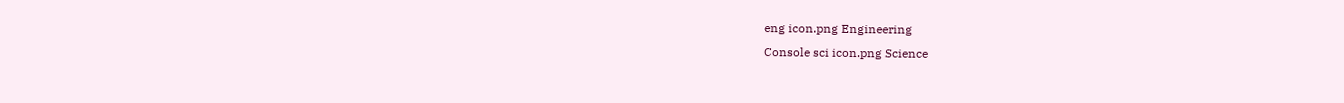eng icon.png Engineering
Console sci icon.png Science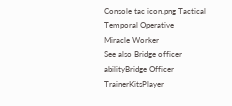Console tac icon.png Tactical
Temporal Operative
Miracle Worker
See also Bridge officer abilityBridge Officer TrainerKitsPlayer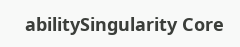abilitySingularity Core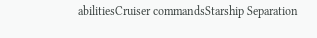abilitiesCruiser commandsStarship Separation